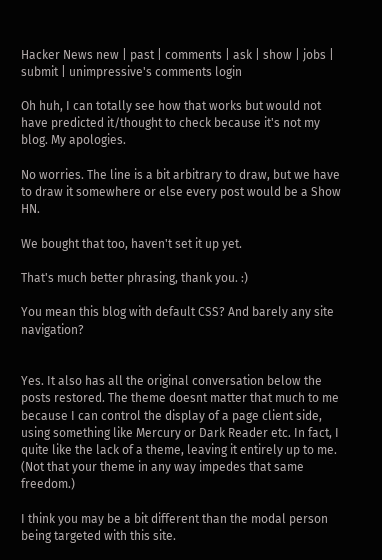Hacker News new | past | comments | ask | show | jobs | submit | unimpressive's comments login

Oh huh, I can totally see how that works but would not have predicted it/thought to check because it's not my blog. My apologies.

No worries. The line is a bit arbitrary to draw, but we have to draw it somewhere or else every post would be a Show HN.

We bought that too, haven't set it up yet.

That's much better phrasing, thank you. :)

You mean this blog with default CSS? And barely any site navigation?


Yes. It also has all the original conversation below the posts restored. The theme doesnt matter that much to me because I can control the display of a page client side, using something like Mercury or Dark Reader etc. In fact, I quite like the lack of a theme, leaving it entirely up to me. (Not that your theme in any way impedes that same freedom.)

I think you may be a bit different than the modal person being targeted with this site.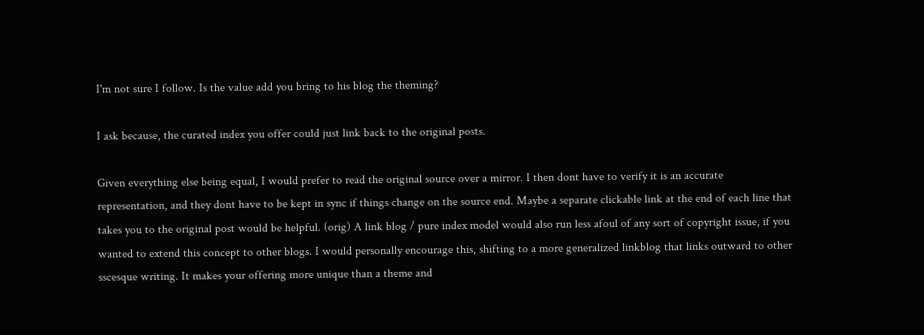I'm not sure I follow. Is the value add you bring to his blog the theming?

I ask because, the curated index you offer could just link back to the original posts.

Given everything else being equal, I would prefer to read the original source over a mirror. I then dont have to verify it is an accurate representation, and they dont have to be kept in sync if things change on the source end. Maybe a separate clickable link at the end of each line that takes you to the original post would be helpful. (orig) A link blog / pure index model would also run less afoul of any sort of copyright issue, if you wanted to extend this concept to other blogs. I would personally encourage this, shifting to a more generalized linkblog that links outward to other sscesque writing. It makes your offering more unique than a theme and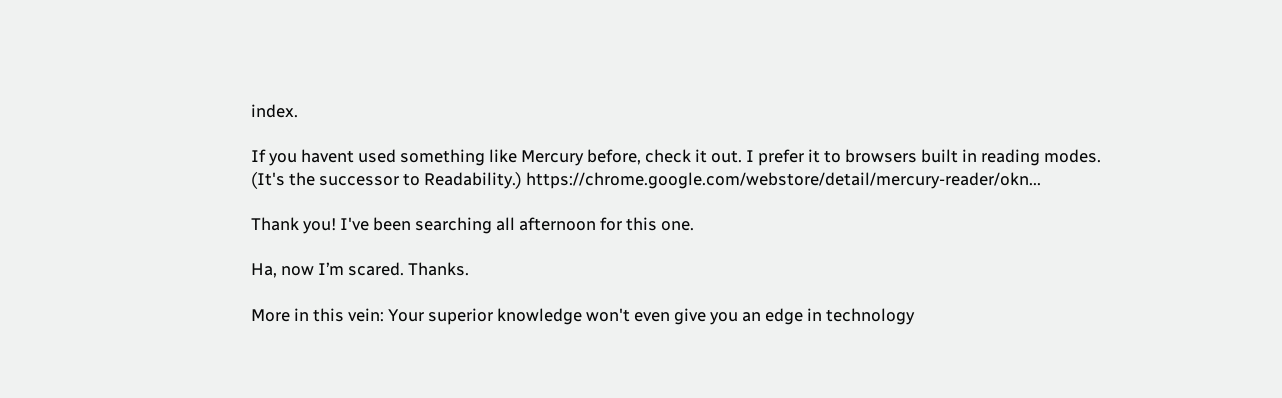index.

If you havent used something like Mercury before, check it out. I prefer it to browsers built in reading modes. (It's the successor to Readability.) https://chrome.google.com/webstore/detail/mercury-reader/okn...

Thank you! I've been searching all afternoon for this one.

Ha, now I’m scared. Thanks.

More in this vein: Your superior knowledge won't even give you an edge in technology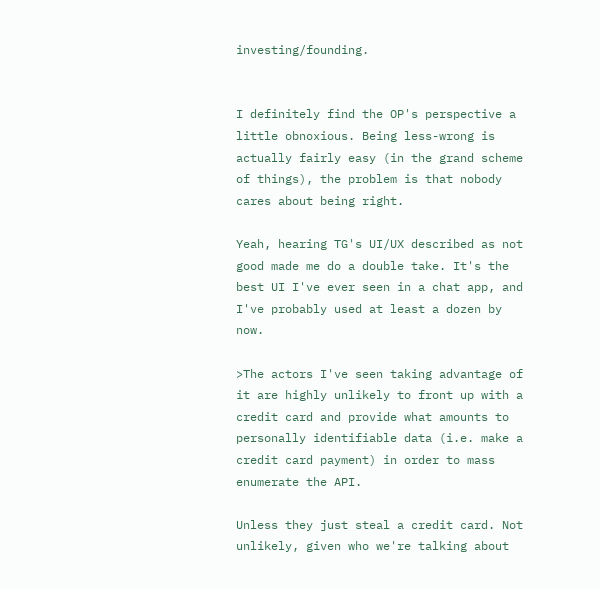investing/founding.


I definitely find the OP's perspective a little obnoxious. Being less-wrong is actually fairly easy (in the grand scheme of things), the problem is that nobody cares about being right.

Yeah, hearing TG's UI/UX described as not good made me do a double take. It's the best UI I've ever seen in a chat app, and I've probably used at least a dozen by now.

>The actors I've seen taking advantage of it are highly unlikely to front up with a credit card and provide what amounts to personally identifiable data (i.e. make a credit card payment) in order to mass enumerate the API.

Unless they just steal a credit card. Not unlikely, given who we're talking about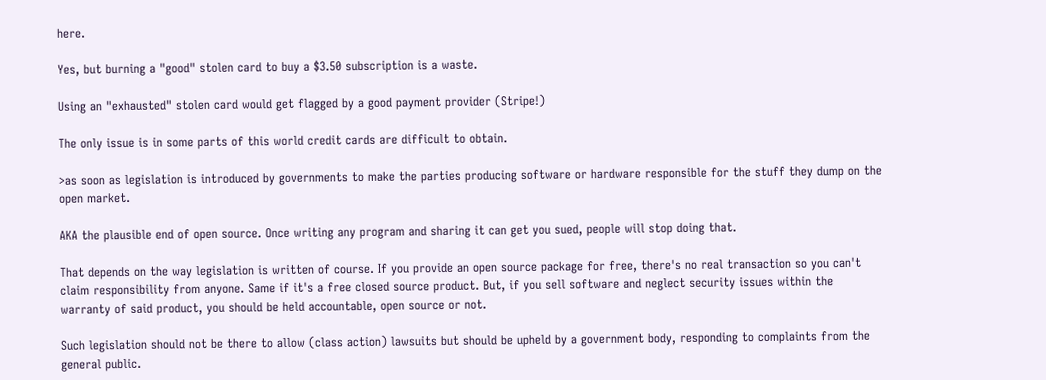here.

Yes, but burning a "good" stolen card to buy a $3.50 subscription is a waste.

Using an "exhausted" stolen card would get flagged by a good payment provider (Stripe!)

The only issue is in some parts of this world credit cards are difficult to obtain.

>as soon as legislation is introduced by governments to make the parties producing software or hardware responsible for the stuff they dump on the open market.

AKA the plausible end of open source. Once writing any program and sharing it can get you sued, people will stop doing that.

That depends on the way legislation is written of course. If you provide an open source package for free, there's no real transaction so you can't claim responsibility from anyone. Same if it's a free closed source product. But, if you sell software and neglect security issues within the warranty of said product, you should be held accountable, open source or not.

Such legislation should not be there to allow (class action) lawsuits but should be upheld by a government body, responding to complaints from the general public.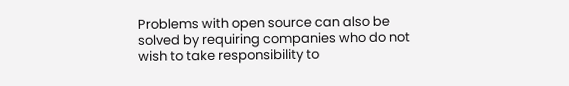Problems with open source can also be solved by requiring companies who do not wish to take responsibility to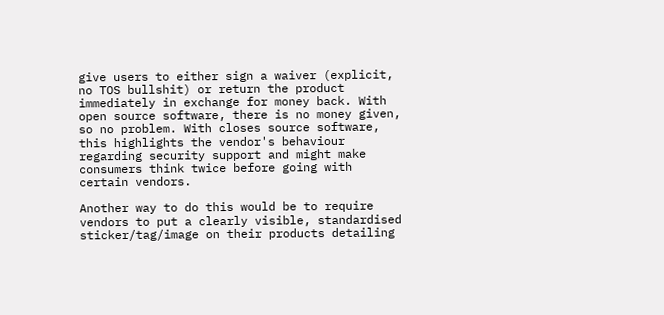give users to either sign a waiver (explicit, no TOS bullshit) or return the product immediately in exchange for money back. With open source software, there is no money given, so no problem. With closes source software, this highlights the vendor's behaviour regarding security support and might make consumers think twice before going with certain vendors.

Another way to do this would be to require vendors to put a clearly visible, standardised sticker/tag/image on their products detailing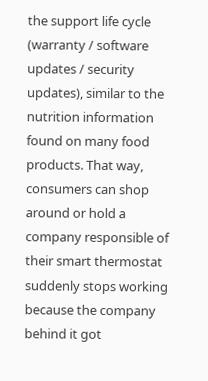the support life cycle (warranty / software updates / security updates), similar to the nutrition information found on many food products. That way, consumers can shop around or hold a company responsible of their smart thermostat suddenly stops working because the company behind it got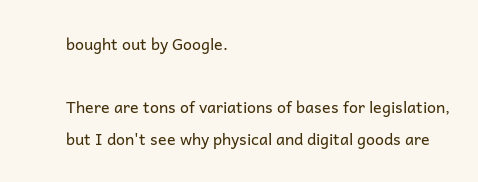bought out by Google.

There are tons of variations of bases for legislation, but I don't see why physical and digital goods are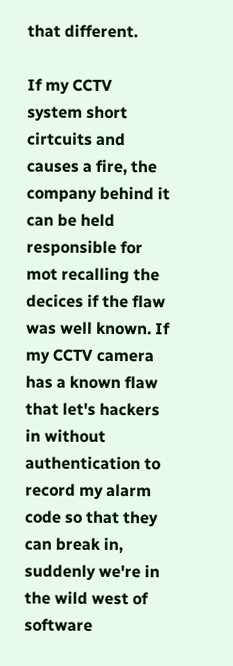that different.

If my CCTV system short cirtcuits and causes a fire, the company behind it can be held responsible for mot recalling the decices if the flaw was well known. If my CCTV camera has a known flaw that let's hackers in without authentication to record my alarm code so that they can break in, suddenly we're in the wild west of software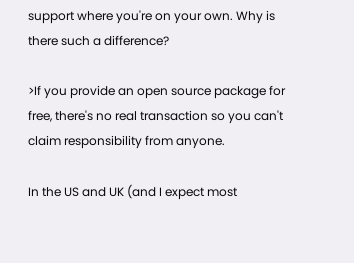support where you're on your own. Why is there such a difference?

>If you provide an open source package for free, there's no real transaction so you can't claim responsibility from anyone.

In the US and UK (and I expect most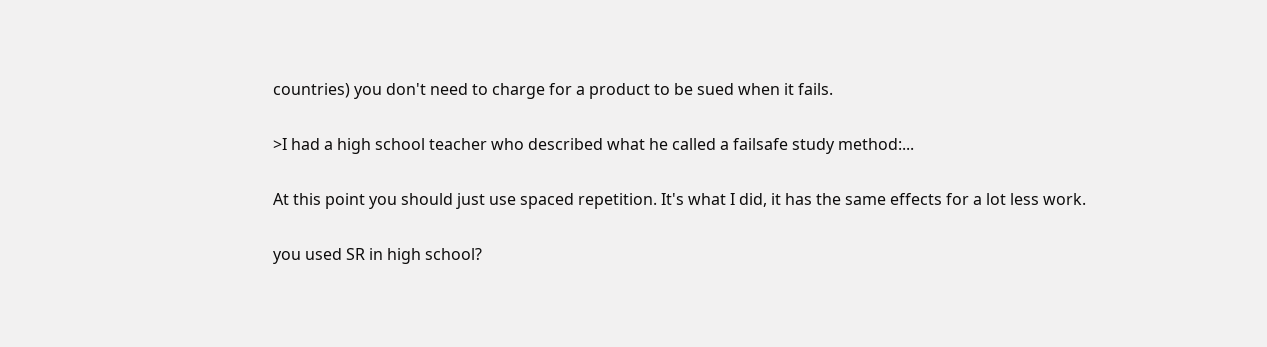countries) you don't need to charge for a product to be sued when it fails.

>I had a high school teacher who described what he called a failsafe study method:...

At this point you should just use spaced repetition. It's what I did, it has the same effects for a lot less work.

you used SR in high school?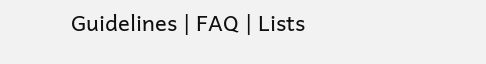Guidelines | FAQ | Lists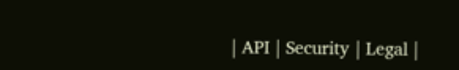| API | Security | Legal |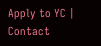Apply to YC | Contact